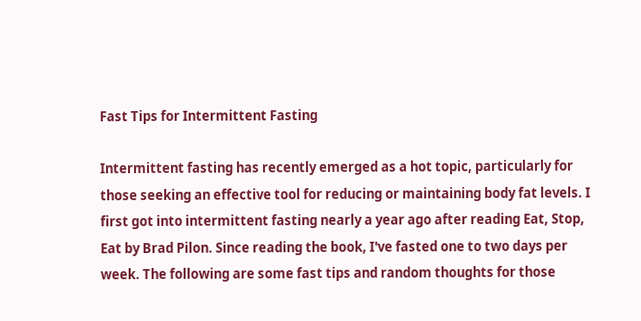Fast Tips for Intermittent Fasting

Intermittent fasting has recently emerged as a hot topic, particularly for those seeking an effective tool for reducing or maintaining body fat levels. I first got into intermittent fasting nearly a year ago after reading Eat, Stop, Eat by Brad Pilon. Since reading the book, I've fasted one to two days per week. The following are some fast tips and random thoughts for those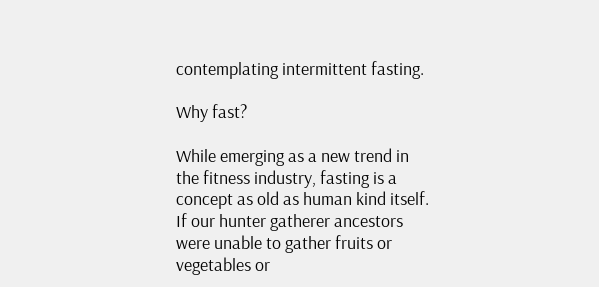contemplating intermittent fasting.

Why fast?

While emerging as a new trend in the fitness industry, fasting is a concept as old as human kind itself. If our hunter gatherer ancestors were unable to gather fruits or vegetables or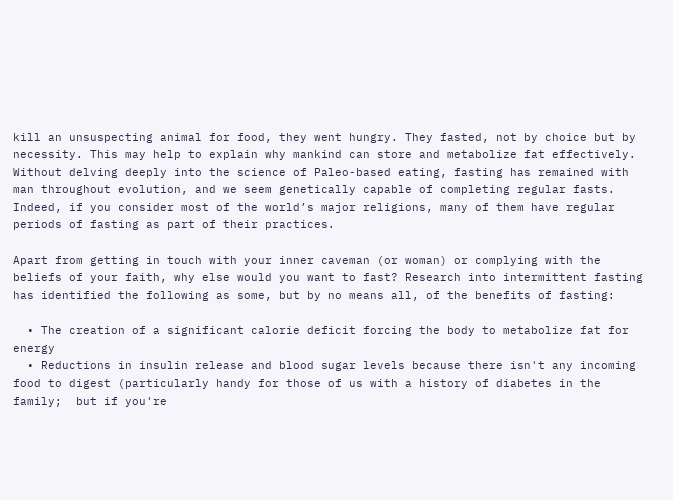kill an unsuspecting animal for food, they went hungry. They fasted, not by choice but by necessity. This may help to explain why mankind can store and metabolize fat effectively. Without delving deeply into the science of Paleo-based eating, fasting has remained with man throughout evolution, and we seem genetically capable of completing regular fasts. Indeed, if you consider most of the world’s major religions, many of them have regular periods of fasting as part of their practices.

Apart from getting in touch with your inner caveman (or woman) or complying with the beliefs of your faith, why else would you want to fast? Research into intermittent fasting has identified the following as some, but by no means all, of the benefits of fasting:

  • The creation of a significant calorie deficit forcing the body to metabolize fat for energy
  • Reductions in insulin release and blood sugar levels because there isn't any incoming food to digest (particularly handy for those of us with a history of diabetes in the family;  but if you're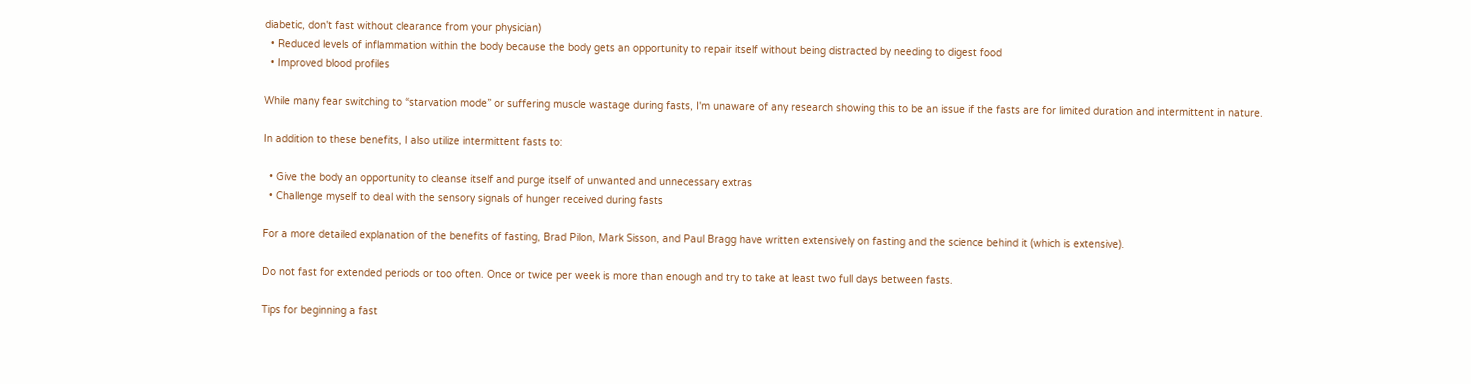diabetic, don't fast without clearance from your physician)
  • Reduced levels of inflammation within the body because the body gets an opportunity to repair itself without being distracted by needing to digest food
  • Improved blood profiles

While many fear switching to “starvation mode” or suffering muscle wastage during fasts, I'm unaware of any research showing this to be an issue if the fasts are for limited duration and intermittent in nature.

In addition to these benefits, I also utilize intermittent fasts to:

  • Give the body an opportunity to cleanse itself and purge itself of unwanted and unnecessary extras
  • Challenge myself to deal with the sensory signals of hunger received during fasts

For a more detailed explanation of the benefits of fasting, Brad Pilon, Mark Sisson, and Paul Bragg have written extensively on fasting and the science behind it (which is extensive).

Do not fast for extended periods or too often. Once or twice per week is more than enough and try to take at least two full days between fasts.

Tips for beginning a fast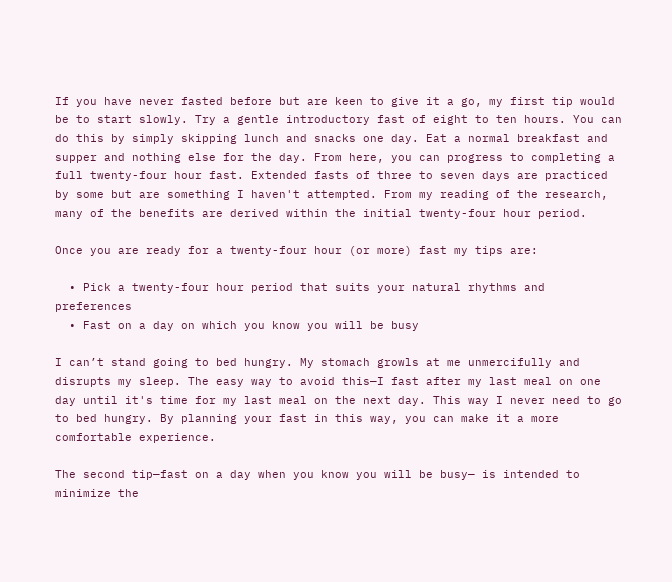If you have never fasted before but are keen to give it a go, my first tip would be to start slowly. Try a gentle introductory fast of eight to ten hours. You can do this by simply skipping lunch and snacks one day. Eat a normal breakfast and supper and nothing else for the day. From here, you can progress to completing a full twenty-four hour fast. Extended fasts of three to seven days are practiced by some but are something I haven't attempted. From my reading of the research, many of the benefits are derived within the initial twenty-four hour period.

Once you are ready for a twenty-four hour (or more) fast my tips are:

  • Pick a twenty-four hour period that suits your natural rhythms and preferences
  • Fast on a day on which you know you will be busy

I can’t stand going to bed hungry. My stomach growls at me unmercifully and disrupts my sleep. The easy way to avoid this—I fast after my last meal on one day until it's time for my last meal on the next day. This way I never need to go to bed hungry. By planning your fast in this way, you can make it a more comfortable experience.

The second tip—fast on a day when you know you will be busy— is intended to minimize the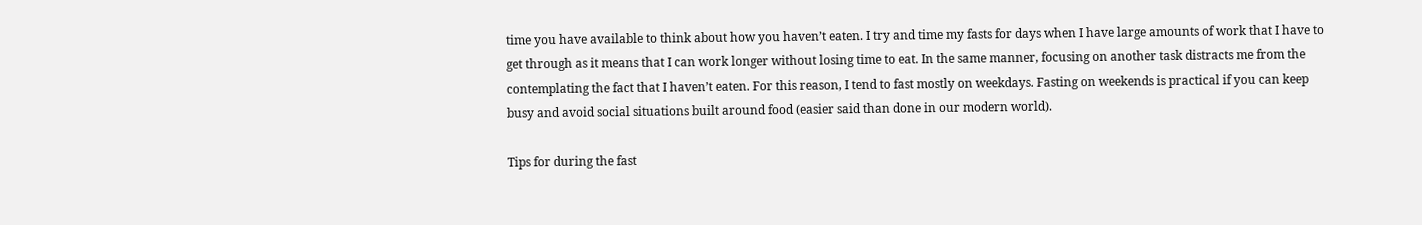time you have available to think about how you haven’t eaten. I try and time my fasts for days when I have large amounts of work that I have to get through as it means that I can work longer without losing time to eat. In the same manner, focusing on another task distracts me from the contemplating the fact that I haven’t eaten. For this reason, I tend to fast mostly on weekdays. Fasting on weekends is practical if you can keep busy and avoid social situations built around food (easier said than done in our modern world).

Tips for during the fast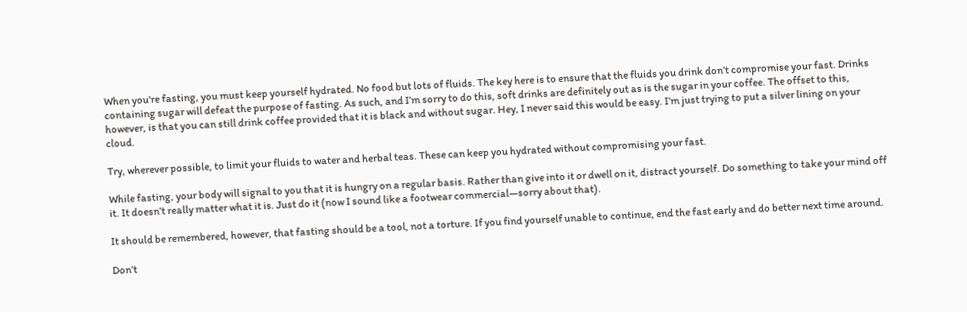When you're fasting, you must keep yourself hydrated. No food but lots of fluids. The key here is to ensure that the fluids you drink don’t compromise your fast. Drinks containing sugar will defeat the purpose of fasting. As such, and I’m sorry to do this, soft drinks are definitely out as is the sugar in your coffee. The offset to this, however, is that you can still drink coffee provided that it is black and without sugar. Hey, I never said this would be easy. I’m just trying to put a silver lining on your cloud.

Try, wherever possible, to limit your fluids to water and herbal teas. These can keep you hydrated without compromising your fast.

While fasting, your body will signal to you that it is hungry on a regular basis. Rather than give into it or dwell on it, distract yourself. Do something to take your mind off it. It doesn’t really matter what it is. Just do it (now I sound like a footwear commercial—sorry about that).

It should be remembered, however, that fasting should be a tool, not a torture. If you find yourself unable to continue, end the fast early and do better next time around.

Don’t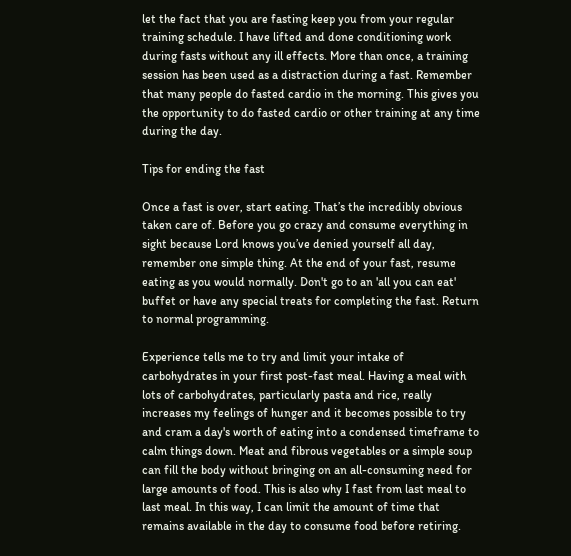let the fact that you are fasting keep you from your regular training schedule. I have lifted and done conditioning work during fasts without any ill effects. More than once, a training session has been used as a distraction during a fast. Remember that many people do fasted cardio in the morning. This gives you the opportunity to do fasted cardio or other training at any time during the day.

Tips for ending the fast

Once a fast is over, start eating. That’s the incredibly obvious taken care of. Before you go crazy and consume everything in sight because Lord knows you’ve denied yourself all day, remember one simple thing. At the end of your fast, resume eating as you would normally. Don't go to an 'all you can eat' buffet or have any special treats for completing the fast. Return to normal programming.

Experience tells me to try and limit your intake of carbohydrates in your first post-fast meal. Having a meal with lots of carbohydrates, particularly pasta and rice, really increases my feelings of hunger and it becomes possible to try and cram a day's worth of eating into a condensed timeframe to calm things down. Meat and fibrous vegetables or a simple soup can fill the body without bringing on an all-consuming need for large amounts of food. This is also why I fast from last meal to last meal. In this way, I can limit the amount of time that remains available in the day to consume food before retiring.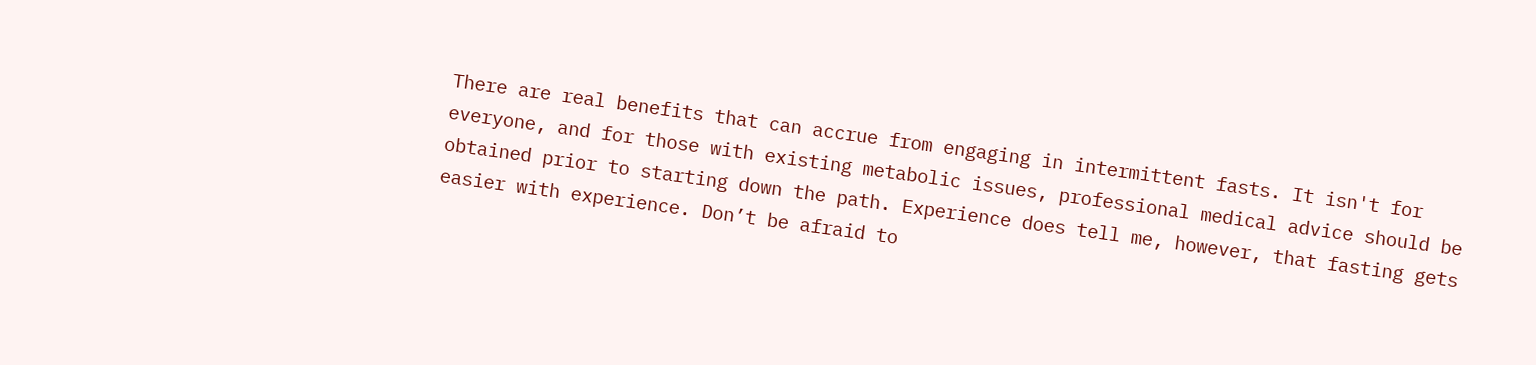There are real benefits that can accrue from engaging in intermittent fasts. It isn't for everyone, and for those with existing metabolic issues, professional medical advice should be obtained prior to starting down the path. Experience does tell me, however, that fasting gets easier with experience. Don’t be afraid to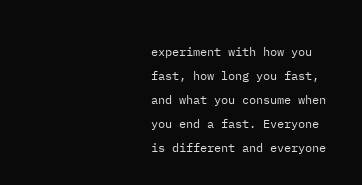experiment with how you fast, how long you fast, and what you consume when you end a fast. Everyone is different and everyone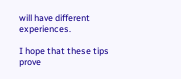will have different experiences.

I hope that these tips prove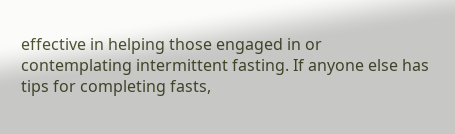effective in helping those engaged in or contemplating intermittent fasting. If anyone else has tips for completing fasts,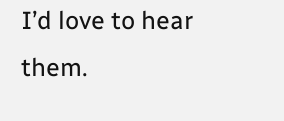I’d love to hear them.